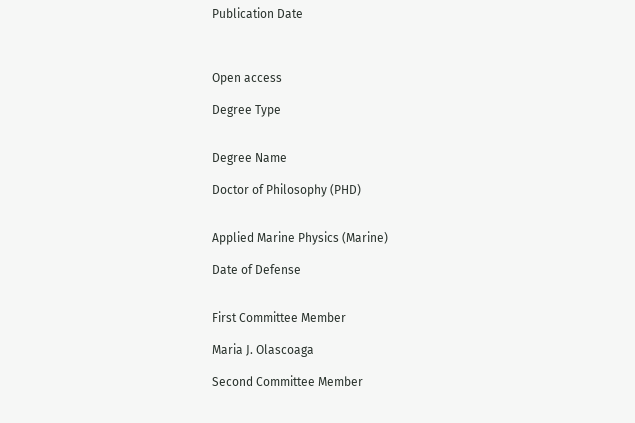Publication Date



Open access

Degree Type


Degree Name

Doctor of Philosophy (PHD)


Applied Marine Physics (Marine)

Date of Defense


First Committee Member

Maria J. Olascoaga

Second Committee Member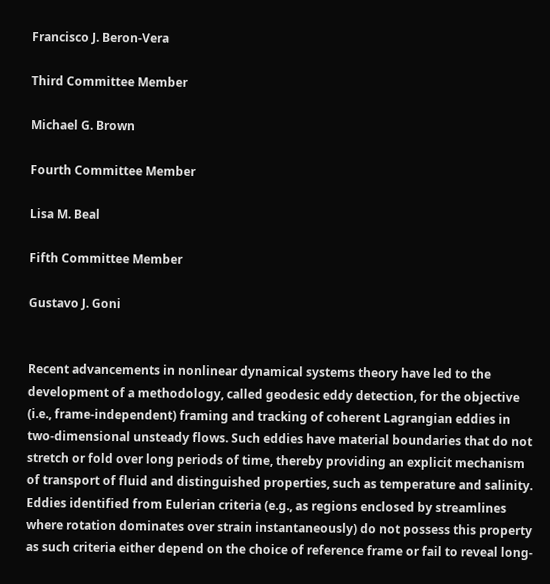Francisco J. Beron-Vera

Third Committee Member

Michael G. Brown

Fourth Committee Member

Lisa M. Beal

Fifth Committee Member

Gustavo J. Goni


Recent advancements in nonlinear dynamical systems theory have led to the development of a methodology, called geodesic eddy detection, for the objective (i.e., frame-independent) framing and tracking of coherent Lagrangian eddies in two-dimensional unsteady flows. Such eddies have material boundaries that do not stretch or fold over long periods of time, thereby providing an explicit mechanism of transport of fluid and distinguished properties, such as temperature and salinity. Eddies identified from Eulerian criteria (e.g., as regions enclosed by streamlines where rotation dominates over strain instantaneously) do not possess this property as such criteria either depend on the choice of reference frame or fail to reveal long-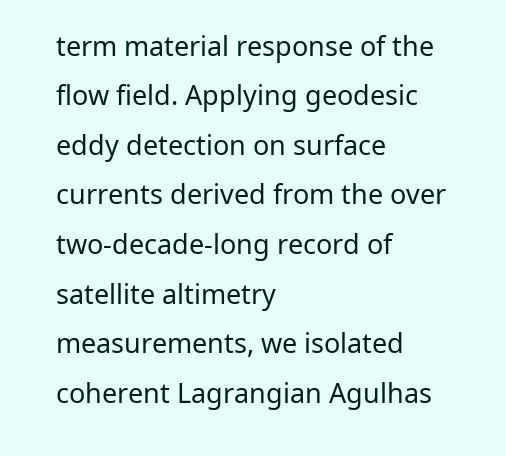term material response of the flow field. Applying geodesic eddy detection on surface currents derived from the over two-decade-long record of satellite altimetry measurements, we isolated coherent Lagrangian Agulhas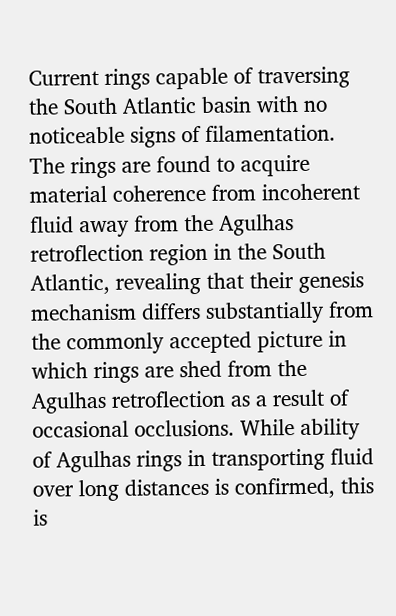Current rings capable of traversing the South Atlantic basin with no noticeable signs of filamentation. The rings are found to acquire material coherence from incoherent fluid away from the Agulhas retroflection region in the South Atlantic, revealing that their genesis mechanism differs substantially from the commonly accepted picture in which rings are shed from the Agulhas retroflection as a result of occasional occlusions. While ability of Agulhas rings in transporting fluid over long distances is confirmed, this is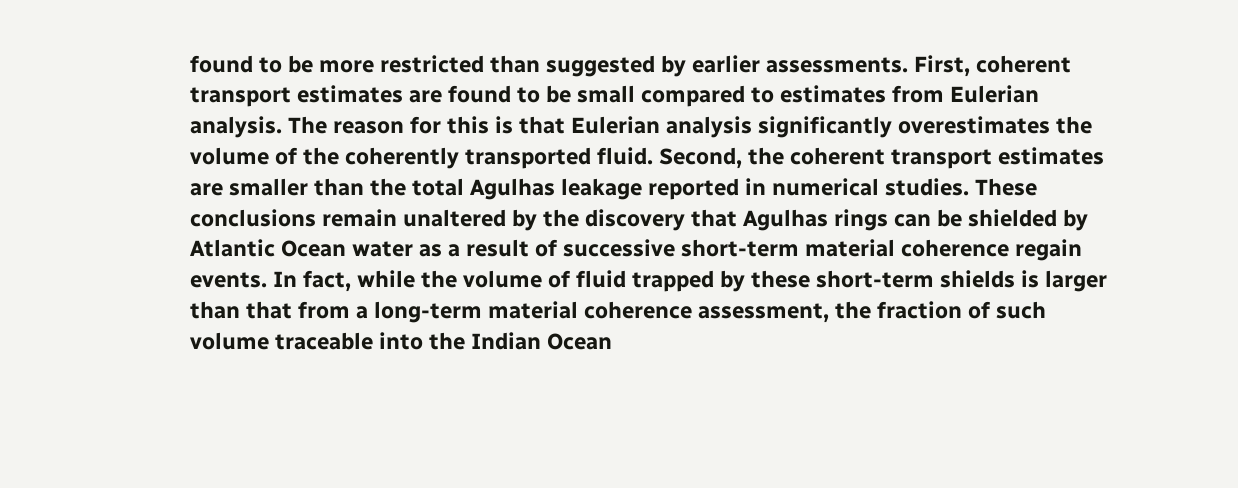found to be more restricted than suggested by earlier assessments. First, coherent transport estimates are found to be small compared to estimates from Eulerian analysis. The reason for this is that Eulerian analysis significantly overestimates the volume of the coherently transported fluid. Second, the coherent transport estimates are smaller than the total Agulhas leakage reported in numerical studies. These conclusions remain unaltered by the discovery that Agulhas rings can be shielded by Atlantic Ocean water as a result of successive short-term material coherence regain events. In fact, while the volume of fluid trapped by these short-term shields is larger than that from a long-term material coherence assessment, the fraction of such volume traceable into the Indian Ocean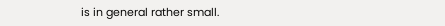is in general rather small.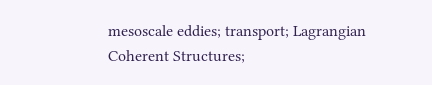mesoscale eddies; transport; Lagrangian Coherent Structures;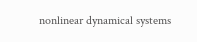nonlinear dynamical systems